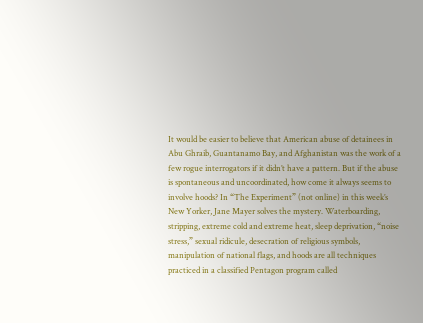It would be easier to believe that American abuse of detainees in Abu Ghraib, Guantanamo Bay, and Afghanistan was the work of a few rogue interrogators if it didn’t have a pattern. But if the abuse is spontaneous and uncoordinated, how come it always seems to involve hoods? In “The Experiment” (not online) in this week’s New Yorker, Jane Mayer solves the mystery. Waterboarding, stripping, extreme cold and extreme heat, sleep deprivation, “noise stress,” sexual ridicule, desecration of religious symbols, manipulation of national flags, and hoods are all techniques practiced in a classified Pentagon program called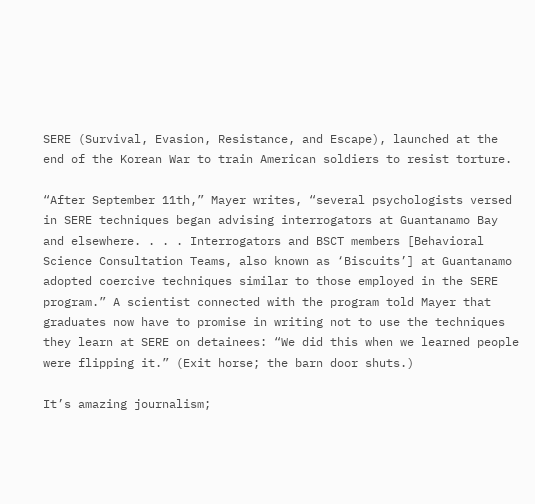SERE (Survival, Evasion, Resistance, and Escape), launched at the end of the Korean War to train American soldiers to resist torture.

“After September 11th,” Mayer writes, “several psychologists versed in SERE techniques began advising interrogators at Guantanamo Bay and elsewhere. . . . Interrogators and BSCT members [Behavioral Science Consultation Teams, also known as ‘Biscuits’] at Guantanamo adopted coercive techniques similar to those employed in the SERE program.” A scientist connected with the program told Mayer that graduates now have to promise in writing not to use the techniques they learn at SERE on detainees: “We did this when we learned people were flipping it.” (Exit horse; the barn door shuts.)

It’s amazing journalism;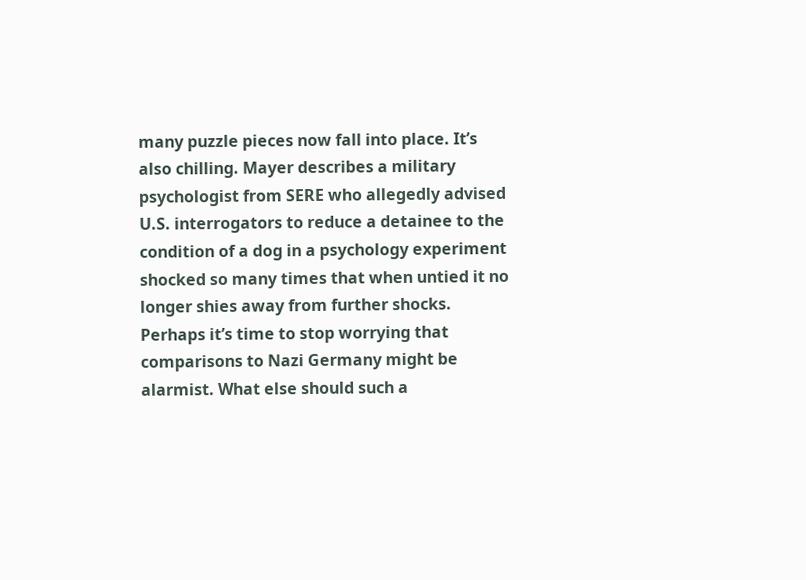many puzzle pieces now fall into place. It’s also chilling. Mayer describes a military psychologist from SERE who allegedly advised U.S. interrogators to reduce a detainee to the condition of a dog in a psychology experiment shocked so many times that when untied it no longer shies away from further shocks. Perhaps it’s time to stop worrying that comparisons to Nazi Germany might be alarmist. What else should such a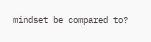mindset be compared to?